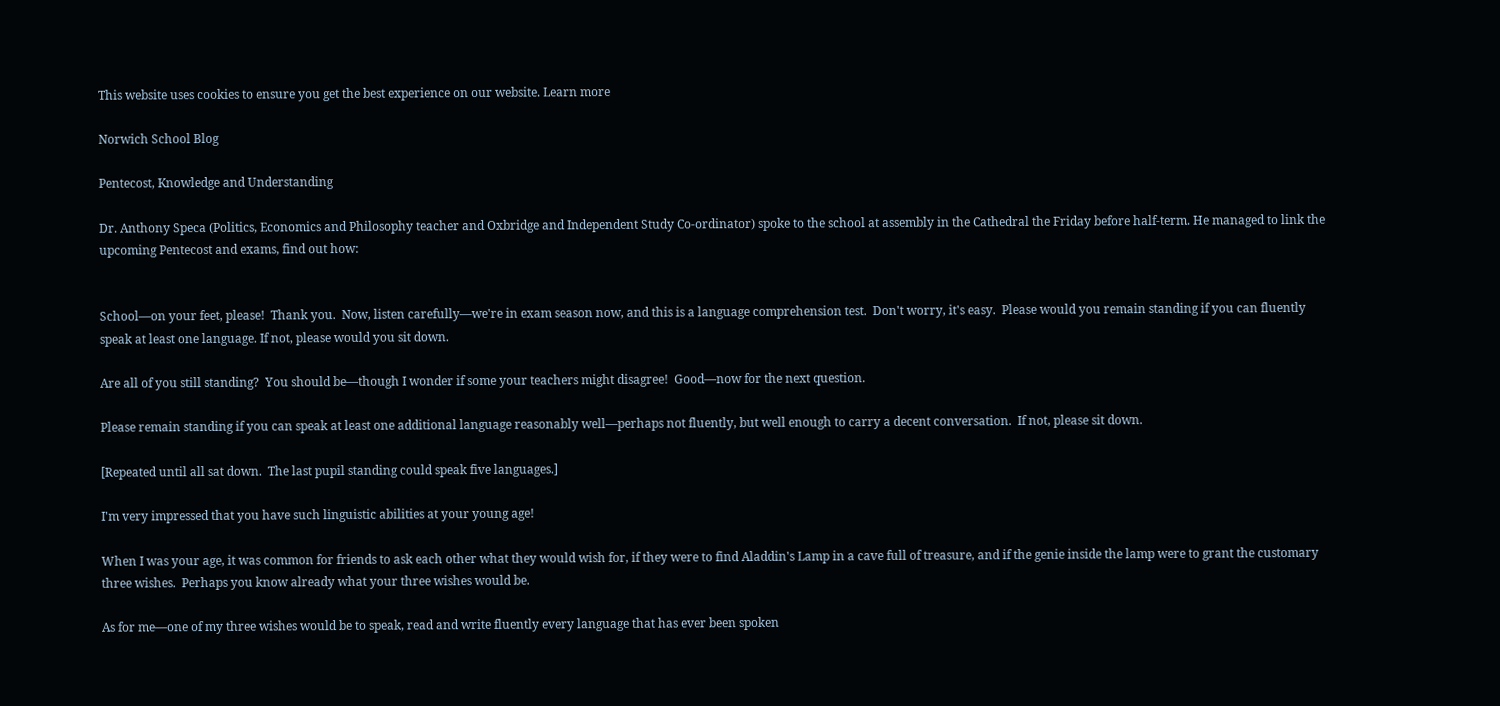This website uses cookies to ensure you get the best experience on our website. Learn more

Norwich School Blog

Pentecost, Knowledge and Understanding

Dr. Anthony Speca (Politics, Economics and Philosophy teacher and Oxbridge and Independent Study Co-ordinator) spoke to the school at assembly in the Cathedral the Friday before half-term. He managed to link the upcoming Pentecost and exams, find out how:


School—on your feet, please!  Thank you.  Now, listen carefully—we're in exam season now, and this is a language comprehension test.  Don't worry, it's easy.  Please would you remain standing if you can fluently speak at least one language. If not, please would you sit down.

Are all of you still standing?  You should be—though I wonder if some your teachers might disagree!  Good—now for the next question.

Please remain standing if you can speak at least one additional language reasonably well—perhaps not fluently, but well enough to carry a decent conversation.  If not, please sit down.

[Repeated until all sat down.  The last pupil standing could speak five languages.]

I'm very impressed that you have such linguistic abilities at your young age!

When I was your age, it was common for friends to ask each other what they would wish for, if they were to find Aladdin's Lamp in a cave full of treasure, and if the genie inside the lamp were to grant the customary three wishes.  Perhaps you know already what your three wishes would be.

As for me—one of my three wishes would be to speak, read and write fluently every language that has ever been spoken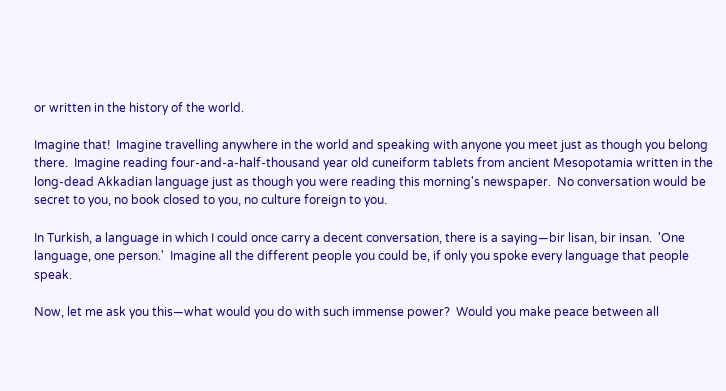or written in the history of the world.

Imagine that!  Imagine travelling anywhere in the world and speaking with anyone you meet just as though you belong there.  Imagine reading four-and-a-half-thousand year old cuneiform tablets from ancient Mesopotamia written in the long-dead Akkadian language just as though you were reading this morning's newspaper.  No conversation would be secret to you, no book closed to you, no culture foreign to you.

In Turkish, a language in which I could once carry a decent conversation, there is a saying—bir lisan, bir insan.  'One language, one person.'  Imagine all the different people you could be, if only you spoke every language that people speak.

Now, let me ask you this—what would you do with such immense power?  Would you make peace between all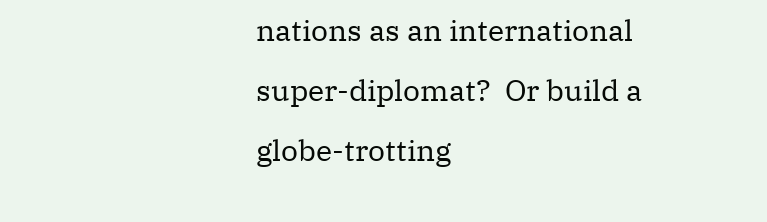nations as an international super-diplomat?  Or build a globe-trotting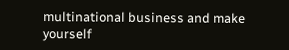multinational business and make yourself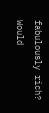fabulously rich?  Would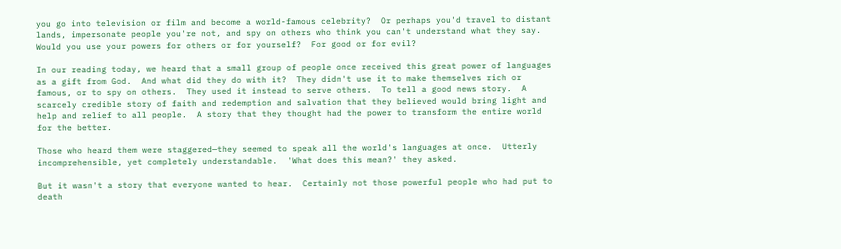you go into television or film and become a world-famous celebrity?  Or perhaps you'd travel to distant lands, impersonate people you're not, and spy on others who think you can't understand what they say.  Would you use your powers for others or for yourself?  For good or for evil?

In our reading today, we heard that a small group of people once received this great power of languages as a gift from God.  And what did they do with it?  They didn't use it to make themselves rich or famous, or to spy on others.  They used it instead to serve others.  To tell a good news story.  A scarcely credible story of faith and redemption and salvation that they believed would bring light and help and relief to all people.  A story that they thought had the power to transform the entire world for the better.

Those who heard them were staggered—they seemed to speak all the world's languages at once.  Utterly incomprehensible, yet completely understandable.  'What does this mean?' they asked.

But it wasn't a story that everyone wanted to hear.  Certainly not those powerful people who had put to death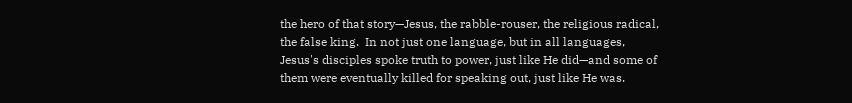the hero of that story—Jesus, the rabble-rouser, the religious radical, the false king.  In not just one language, but in all languages, Jesus's disciples spoke truth to power, just like He did—and some of them were eventually killed for speaking out, just like He was.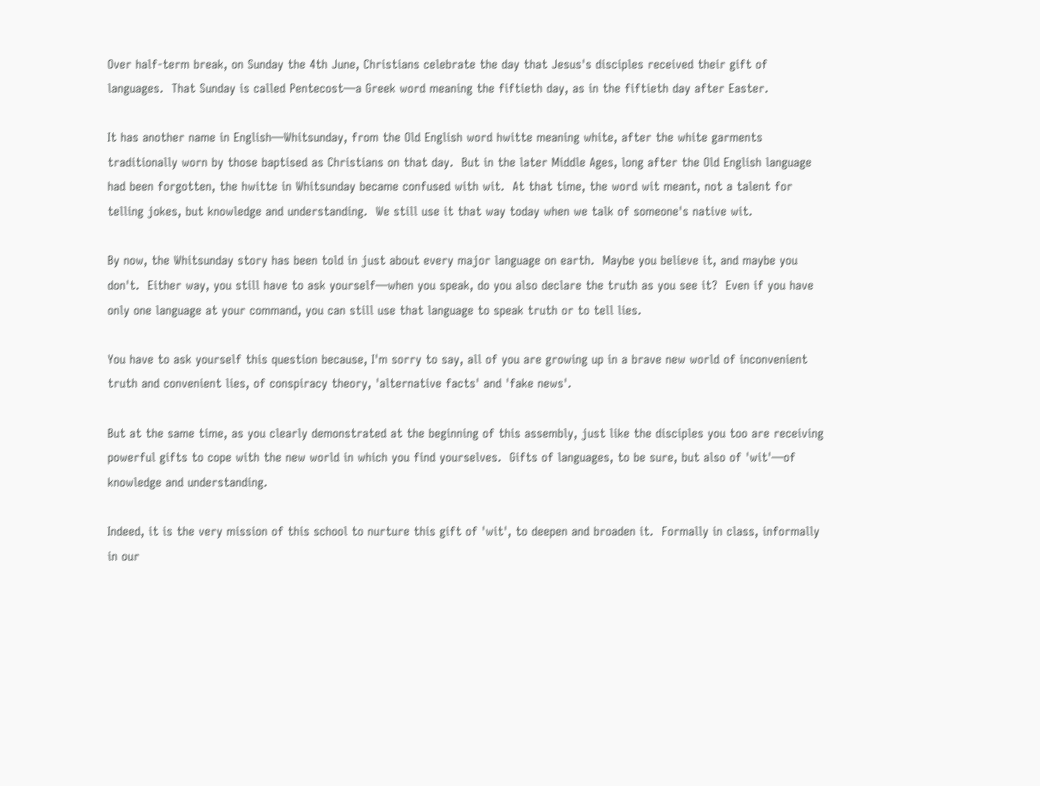Over half-term break, on Sunday the 4th June, Christians celebrate the day that Jesus's disciples received their gift of languages.  That Sunday is called Pentecost—a Greek word meaning the fiftieth day, as in the fiftieth day after Easter.

It has another name in English—Whitsunday, from the Old English word hwitte meaning white, after the white garments traditionally worn by those baptised as Christians on that day.  But in the later Middle Ages, long after the Old English language had been forgotten, the hwitte in Whitsunday became confused with wit.  At that time, the word wit meant, not a talent for telling jokes, but knowledge and understanding.  We still use it that way today when we talk of someone's native wit.

By now, the Whitsunday story has been told in just about every major language on earth.  Maybe you believe it, and maybe you don't.  Either way, you still have to ask yourself—when you speak, do you also declare the truth as you see it?  Even if you have only one language at your command, you can still use that language to speak truth or to tell lies.

You have to ask yourself this question because, I'm sorry to say, all of you are growing up in a brave new world of inconvenient truth and convenient lies, of conspiracy theory, 'alternative facts' and 'fake news'.

But at the same time, as you clearly demonstrated at the beginning of this assembly, just like the disciples you too are receiving powerful gifts to cope with the new world in which you find yourselves.  Gifts of languages, to be sure, but also of 'wit'—of knowledge and understanding.

Indeed, it is the very mission of this school to nurture this gift of 'wit', to deepen and broaden it.  Formally in class, informally in our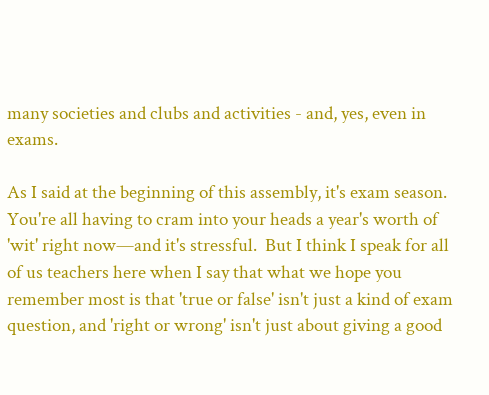many societies and clubs and activities - and, yes, even in exams.

As I said at the beginning of this assembly, it's exam season.  You're all having to cram into your heads a year's worth of 'wit' right now—and it's stressful.  But I think I speak for all of us teachers here when I say that what we hope you remember most is that 'true or false' isn't just a kind of exam question, and 'right or wrong' isn't just about giving a good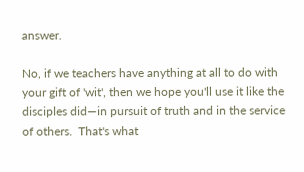answer.

No, if we teachers have anything at all to do with your gift of 'wit', then we hope you'll use it like the disciples did—in pursuit of truth and in the service of others.  That's what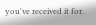you've received it for.